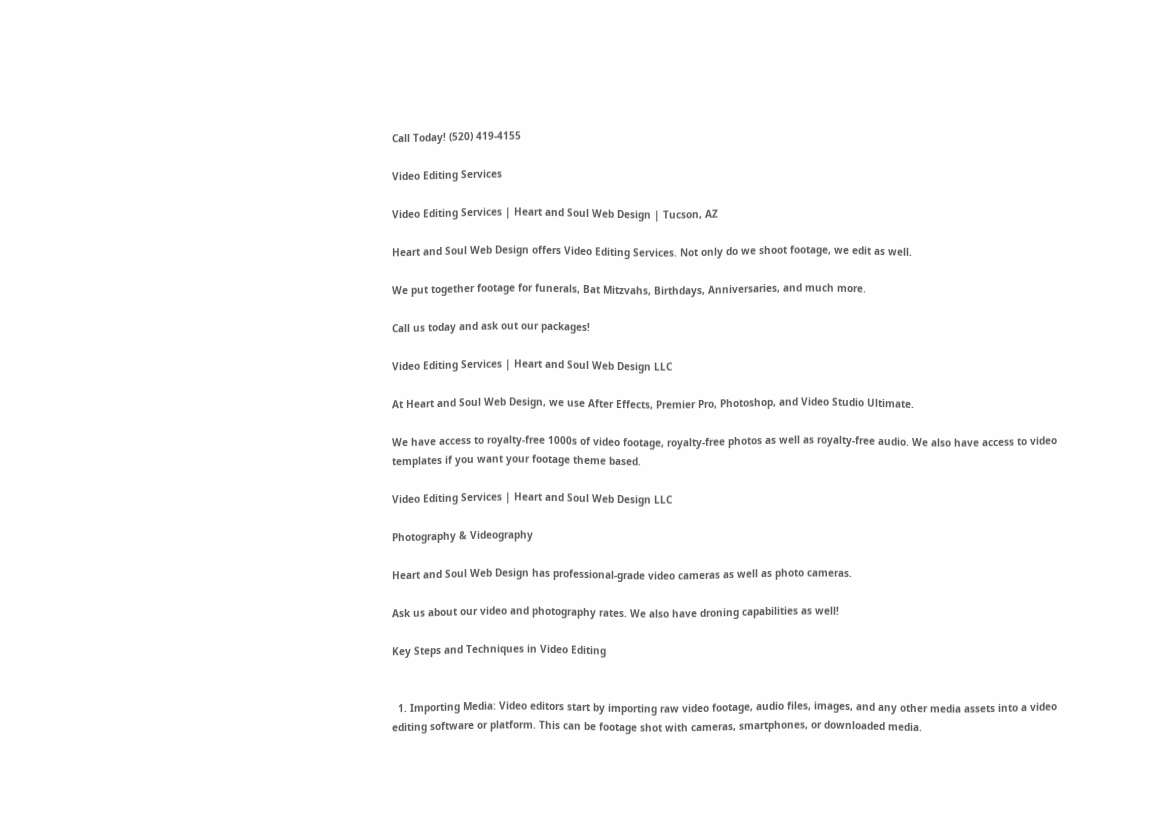Call Today! (520) 419-4155

Video Editing Services

Video Editing Services | Heart and Soul Web Design | Tucson, AZ

Heart and Soul Web Design offers Video Editing Services. Not only do we shoot footage, we edit as well.

We put together footage for funerals, Bat Mitzvahs, Birthdays, Anniversaries, and much more.

Call us today and ask out our packages!

Video Editing Services | Heart and Soul Web Design LLC

At Heart and Soul Web Design, we use After Effects, Premier Pro, Photoshop, and Video Studio Ultimate.

We have access to royalty-free 1000s of video footage, royalty-free photos as well as royalty-free audio. We also have access to video templates if you want your footage theme based.

Video Editing Services | Heart and Soul Web Design LLC

Photography & Videography

Heart and Soul Web Design has professional-grade video cameras as well as photo cameras.

Ask us about our video and photography rates. We also have droning capabilities as well!

Key Steps and Techniques in Video Editing


  1. Importing Media: Video editors start by importing raw video footage, audio files, images, and any other media assets into a video editing software or platform. This can be footage shot with cameras, smartphones, or downloaded media.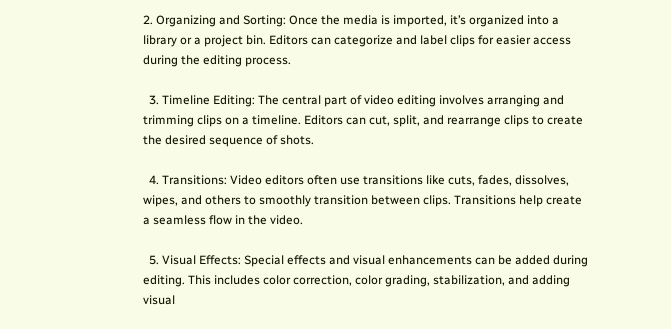2. Organizing and Sorting: Once the media is imported, it’s organized into a library or a project bin. Editors can categorize and label clips for easier access during the editing process.

  3. Timeline Editing: The central part of video editing involves arranging and trimming clips on a timeline. Editors can cut, split, and rearrange clips to create the desired sequence of shots.

  4. Transitions: Video editors often use transitions like cuts, fades, dissolves, wipes, and others to smoothly transition between clips. Transitions help create a seamless flow in the video.

  5. Visual Effects: Special effects and visual enhancements can be added during editing. This includes color correction, color grading, stabilization, and adding visual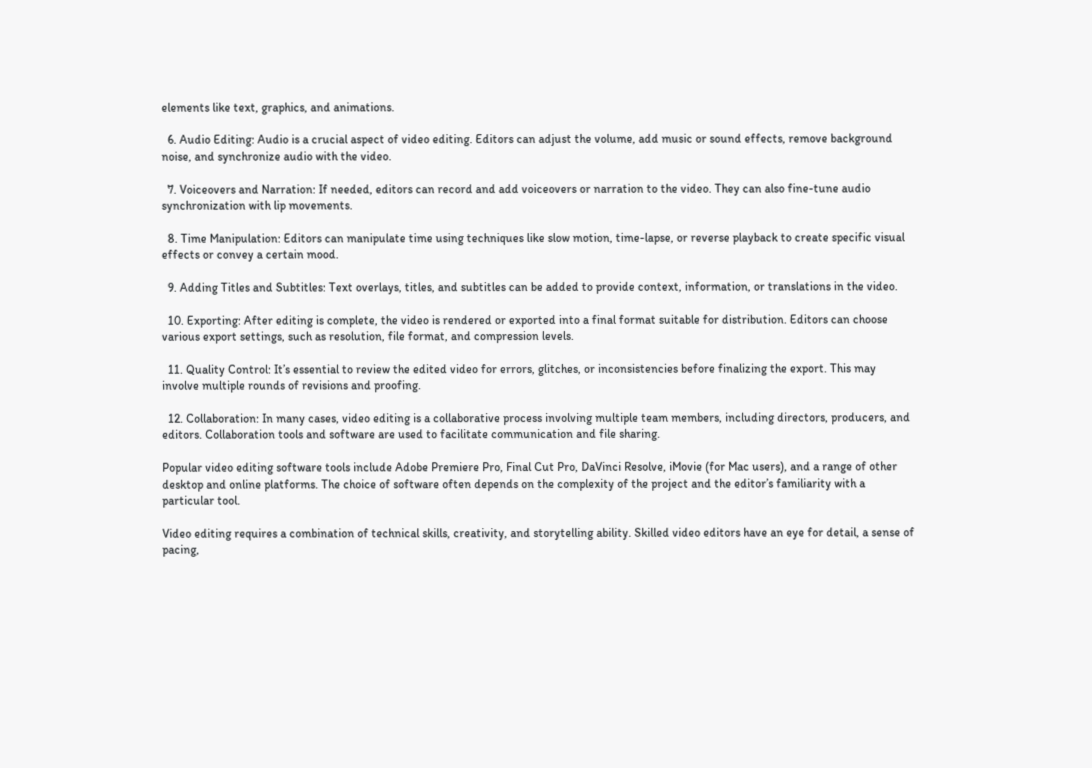elements like text, graphics, and animations.

  6. Audio Editing: Audio is a crucial aspect of video editing. Editors can adjust the volume, add music or sound effects, remove background noise, and synchronize audio with the video.

  7. Voiceovers and Narration: If needed, editors can record and add voiceovers or narration to the video. They can also fine-tune audio synchronization with lip movements.

  8. Time Manipulation: Editors can manipulate time using techniques like slow motion, time-lapse, or reverse playback to create specific visual effects or convey a certain mood.

  9. Adding Titles and Subtitles: Text overlays, titles, and subtitles can be added to provide context, information, or translations in the video.

  10. Exporting: After editing is complete, the video is rendered or exported into a final format suitable for distribution. Editors can choose various export settings, such as resolution, file format, and compression levels.

  11. Quality Control: It’s essential to review the edited video for errors, glitches, or inconsistencies before finalizing the export. This may involve multiple rounds of revisions and proofing.

  12. Collaboration: In many cases, video editing is a collaborative process involving multiple team members, including directors, producers, and editors. Collaboration tools and software are used to facilitate communication and file sharing.

Popular video editing software tools include Adobe Premiere Pro, Final Cut Pro, DaVinci Resolve, iMovie (for Mac users), and a range of other desktop and online platforms. The choice of software often depends on the complexity of the project and the editor’s familiarity with a particular tool.

Video editing requires a combination of technical skills, creativity, and storytelling ability. Skilled video editors have an eye for detail, a sense of pacing,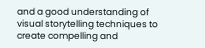and a good understanding of visual storytelling techniques to create compelling and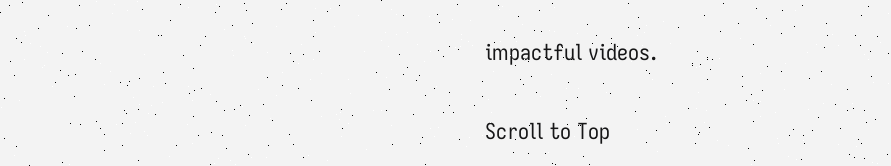impactful videos.

Scroll to Top